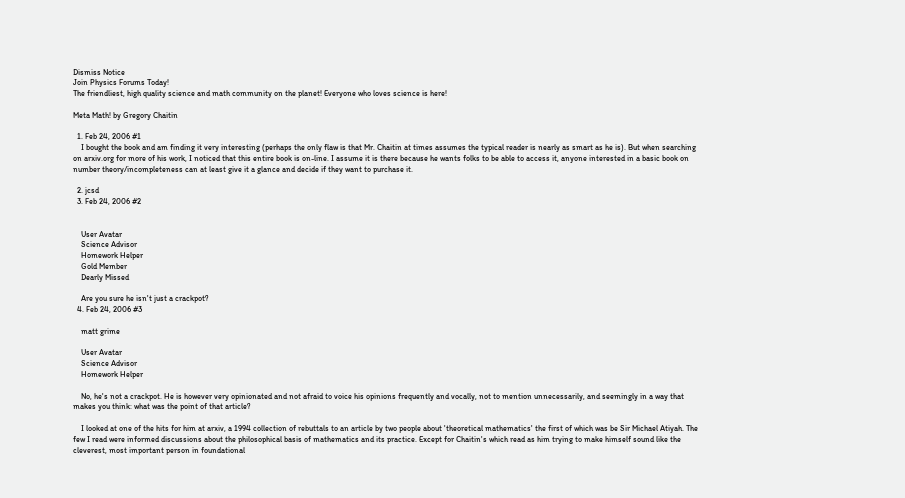Dismiss Notice
Join Physics Forums Today!
The friendliest, high quality science and math community on the planet! Everyone who loves science is here!

Meta Math! by Gregory Chaitin

  1. Feb 24, 2006 #1
    I bought the book and am finding it very interesting (perhaps the only flaw is that Mr. Chaitin at times assumes the typical reader is nearly as smart as he is). But when searching on arxiv.org for more of his work, I noticed that this entire book is on-line. I assume it is there because he wants folks to be able to access it, anyone interested in a basic book on number theory/incompleteness can at least give it a glance and decide if they want to purchase it.

  2. jcsd
  3. Feb 24, 2006 #2


    User Avatar
    Science Advisor
    Homework Helper
    Gold Member
    Dearly Missed

    Are you sure he isn't just a crackpot?
  4. Feb 24, 2006 #3

    matt grime

    User Avatar
    Science Advisor
    Homework Helper

    No, he's not a crackpot. He is however very opinionated and not afraid to voice his opinions frequently and vocally, not to mention unnecessarily, and seemingly in a way that makes you think: what was the point of that article?

    I looked at one of the hits for him at arxiv, a 1994 collection of rebuttals to an article by two people about 'theoretical mathematics' the first of which was be Sir Michael Atiyah. The few I read were informed discussions about the philosophical basis of mathematics and its practice. Except for Chaitin's which read as him trying to make himself sound like the cleverest, most important person in foundational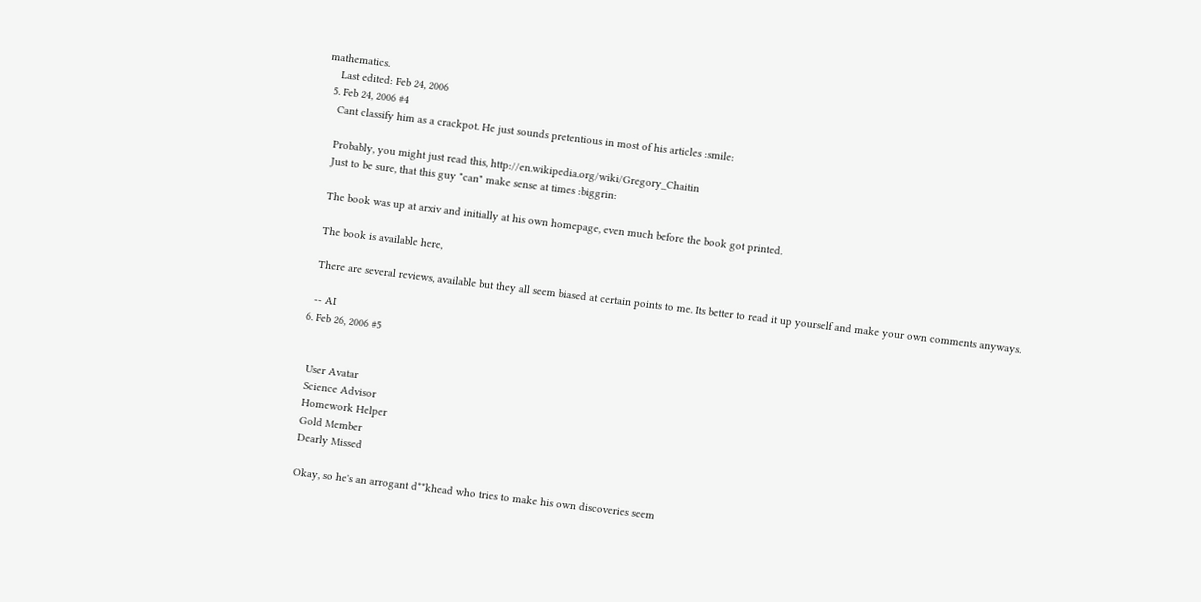mathematics.
    Last edited: Feb 24, 2006
  5. Feb 24, 2006 #4
    Cant classify him as a crackpot. He just sounds pretentious in most of his articles :smile:

    Probably, you might just read this, http://en.wikipedia.org/wiki/Gregory_Chaitin
    Just to be sure, that this guy "can" make sense at times :biggrin:

    The book was up at arxiv and initially at his own homepage, even much before the book got printed.

    The book is available here,

    There are several reviews, available but they all seem biased at certain points to me. Its better to read it up yourself and make your own comments anyways.

    -- AI
  6. Feb 26, 2006 #5


    User Avatar
    Science Advisor
    Homework Helper
    Gold Member
    Dearly Missed

    Okay, so he's an arrogant d**khead who tries to make his own discoveries seem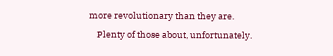more revolutionary than they are.
    Plenty of those about, unfortunately.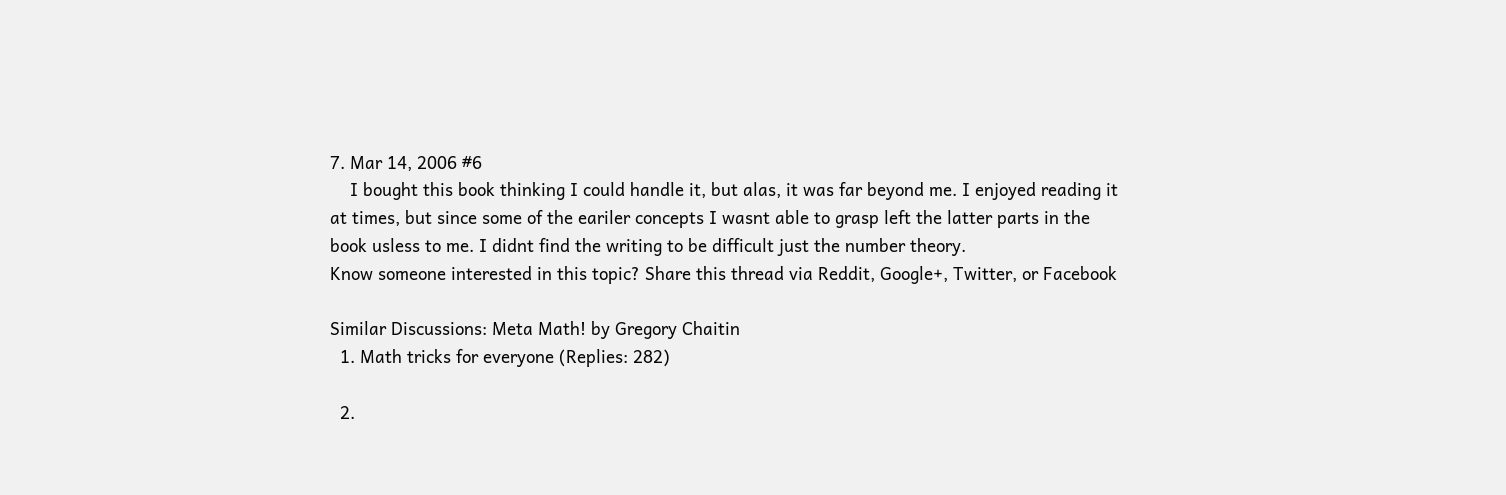7. Mar 14, 2006 #6
    I bought this book thinking I could handle it, but alas, it was far beyond me. I enjoyed reading it at times, but since some of the eariler concepts I wasnt able to grasp left the latter parts in the book usless to me. I didnt find the writing to be difficult just the number theory.
Know someone interested in this topic? Share this thread via Reddit, Google+, Twitter, or Facebook

Similar Discussions: Meta Math! by Gregory Chaitin
  1. Math tricks for everyone (Replies: 282)

  2.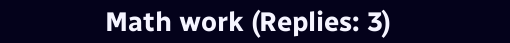Math work (Replies: 3)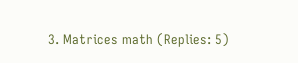3. Matrices math (Replies: 5)